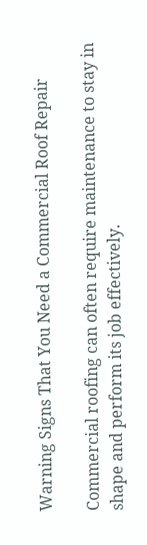Warning Signs That You Need a Commercial Roof Repair

Commercial roofing can often require maintenance to stay in shape and perform its job effectively.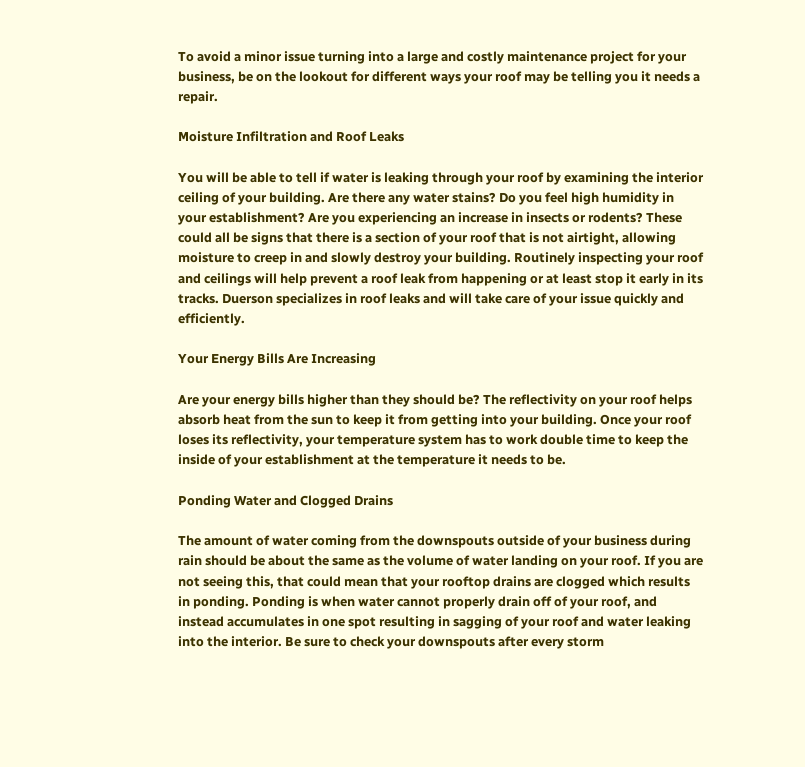To avoid a minor issue turning into a large and costly maintenance project for your business, be on the lookout for different ways your roof may be telling you it needs a repair.

Moisture Infiltration and Roof Leaks

You will be able to tell if water is leaking through your roof by examining the interior ceiling of your building. Are there any water stains? Do you feel high humidity in your establishment? Are you experiencing an increase in insects or rodents? These could all be signs that there is a section of your roof that is not airtight, allowing moisture to creep in and slowly destroy your building. Routinely inspecting your roof and ceilings will help prevent a roof leak from happening or at least stop it early in its tracks. Duerson specializes in roof leaks and will take care of your issue quickly and efficiently.

Your Energy Bills Are Increasing

Are your energy bills higher than they should be? The reflectivity on your roof helps absorb heat from the sun to keep it from getting into your building. Once your roof loses its reflectivity, your temperature system has to work double time to keep the inside of your establishment at the temperature it needs to be.

Ponding Water and Clogged Drains

The amount of water coming from the downspouts outside of your business during rain should be about the same as the volume of water landing on your roof. If you are not seeing this, that could mean that your rooftop drains are clogged which results in ponding. Ponding is when water cannot properly drain off of your roof, and instead accumulates in one spot resulting in sagging of your roof and water leaking into the interior. Be sure to check your downspouts after every storm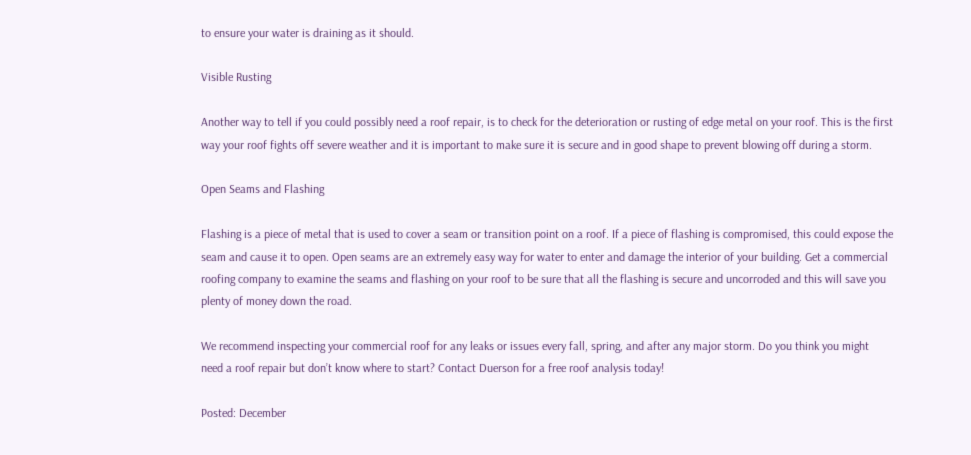to ensure your water is draining as it should.

Visible Rusting

Another way to tell if you could possibly need a roof repair, is to check for the deterioration or rusting of edge metal on your roof. This is the first way your roof fights off severe weather and it is important to make sure it is secure and in good shape to prevent blowing off during a storm.

Open Seams and Flashing

Flashing is a piece of metal that is used to cover a seam or transition point on a roof. If a piece of flashing is compromised, this could expose the seam and cause it to open. Open seams are an extremely easy way for water to enter and damage the interior of your building. Get a commercial roofing company to examine the seams and flashing on your roof to be sure that all the flashing is secure and uncorroded and this will save you plenty of money down the road.

We recommend inspecting your commercial roof for any leaks or issues every fall, spring, and after any major storm. Do you think you might need a roof repair but don’t know where to start? Contact Duerson for a free roof analysis today!

Posted: December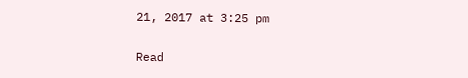21, 2017 at 3:25 pm

Read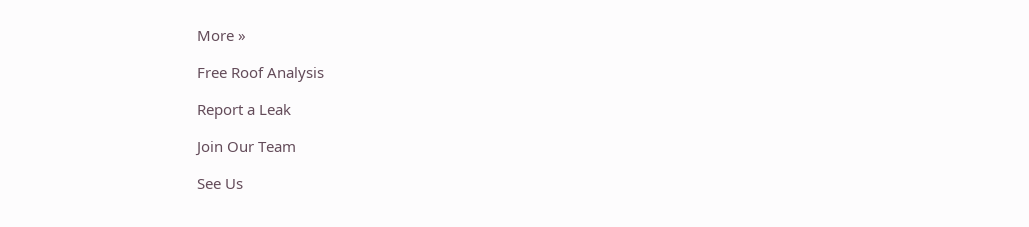More »

Free Roof Analysis

Report a Leak

Join Our Team

See Us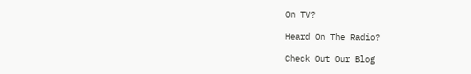On TV?

Heard On The Radio?

Check Out Our Blog